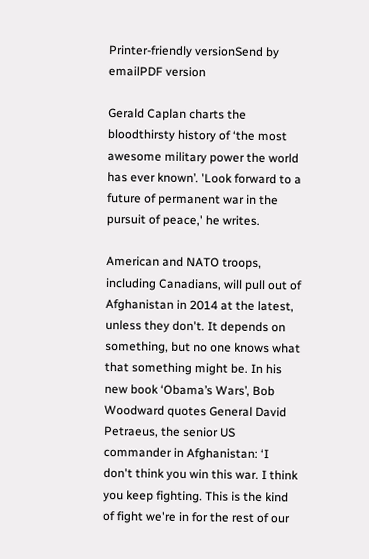Printer-friendly versionSend by emailPDF version

Gerald Caplan charts the bloodthirsty history of ‘the most awesome military power the world has ever known’. 'Look forward to a future of permanent war in the pursuit of peace,' he writes.

American and NATO troops, including Canadians, will pull out of Afghanistan in 2014 at the latest, unless they don't. It depends on something, but no one knows what that something might be. In his new book ‘Obama’s Wars’, Bob Woodward quotes General David Petraeus, the senior US commander in Afghanistan: ‘I don't think you win this war. I think you keep fighting. This is the kind of fight we're in for the rest of our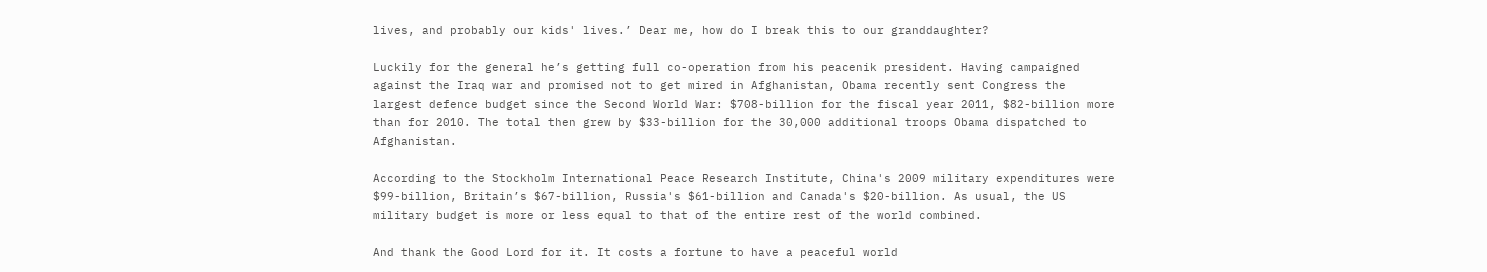lives, and probably our kids' lives.’ Dear me, how do I break this to our granddaughter?

Luckily for the general he’s getting full co-operation from his peacenik president. Having campaigned against the Iraq war and promised not to get mired in Afghanistan, Obama recently sent Congress the largest defence budget since the Second World War: $708-billion for the fiscal year 2011, $82-billion more than for 2010. The total then grew by $33-billion for the 30,000 additional troops Obama dispatched to Afghanistan.

According to the Stockholm International Peace Research Institute, China's 2009 military expenditures were $99-billion, Britain’s $67-billion, Russia's $61-billion and Canada's $20-billion. As usual, the US military budget is more or less equal to that of the entire rest of the world combined.

And thank the Good Lord for it. It costs a fortune to have a peaceful world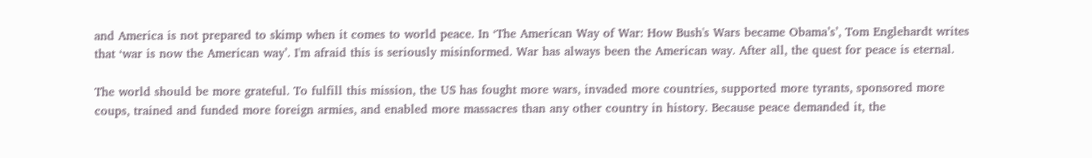and America is not prepared to skimp when it comes to world peace. In ‘The American Way of War: How Bush's Wars became Obama’s’, Tom Englehardt writes that ‘war is now the American way’. I'm afraid this is seriously misinformed. War has always been the American way. After all, the quest for peace is eternal.

The world should be more grateful. To fulfill this mission, the US has fought more wars, invaded more countries, supported more tyrants, sponsored more coups, trained and funded more foreign armies, and enabled more massacres than any other country in history. Because peace demanded it, the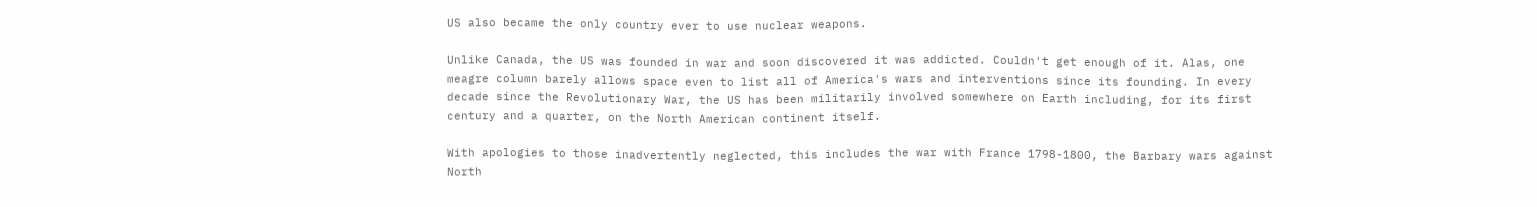US also became the only country ever to use nuclear weapons.

Unlike Canada, the US was founded in war and soon discovered it was addicted. Couldn't get enough of it. Alas, one meagre column barely allows space even to list all of America's wars and interventions since its founding. In every decade since the Revolutionary War, the US has been militarily involved somewhere on Earth including, for its first century and a quarter, on the North American continent itself.

With apologies to those inadvertently neglected, this includes the war with France 1798-1800, the Barbary wars against North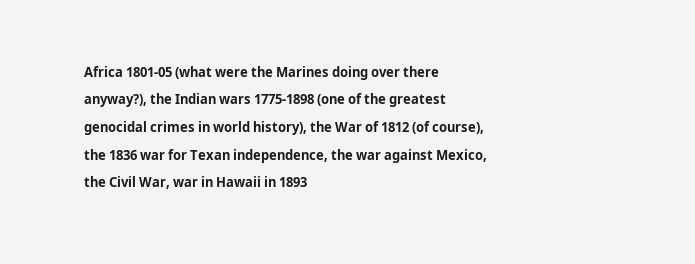Africa 1801-05 (what were the Marines doing over there anyway?), the Indian wars 1775-1898 (one of the greatest genocidal crimes in world history), the War of 1812 (of course), the 1836 war for Texan independence, the war against Mexico, the Civil War, war in Hawaii in 1893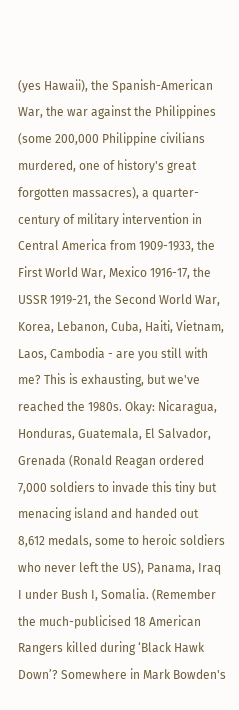(yes Hawaii), the Spanish-American War, the war against the Philippines (some 200,000 Philippine civilians murdered, one of history's great forgotten massacres), a quarter-century of military intervention in Central America from 1909-1933, the First World War, Mexico 1916-17, the USSR 1919-21, the Second World War, Korea, Lebanon, Cuba, Haiti, Vietnam, Laos, Cambodia - are you still with me? This is exhausting, but we've reached the 1980s. Okay: Nicaragua, Honduras, Guatemala, El Salvador, Grenada (Ronald Reagan ordered 7,000 soldiers to invade this tiny but menacing island and handed out 8,612 medals, some to heroic soldiers who never left the US), Panama, Iraq I under Bush I, Somalia. (Remember the much-publicised 18 American Rangers killed during ‘Black Hawk Down’? Somewhere in Mark Bowden's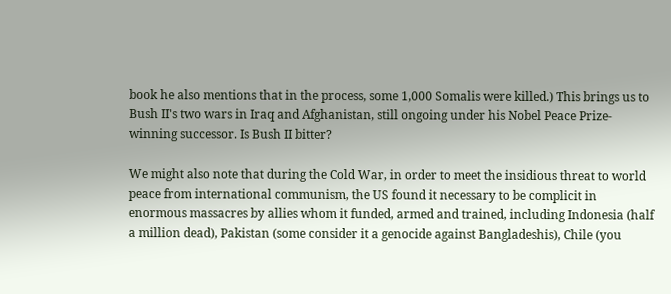book he also mentions that in the process, some 1,000 Somalis were killed.) This brings us to Bush II's two wars in Iraq and Afghanistan, still ongoing under his Nobel Peace Prize-winning successor. Is Bush II bitter?

We might also note that during the Cold War, in order to meet the insidious threat to world peace from international communism, the US found it necessary to be complicit in enormous massacres by allies whom it funded, armed and trained, including Indonesia (half a million dead), Pakistan (some consider it a genocide against Bangladeshis), Chile (you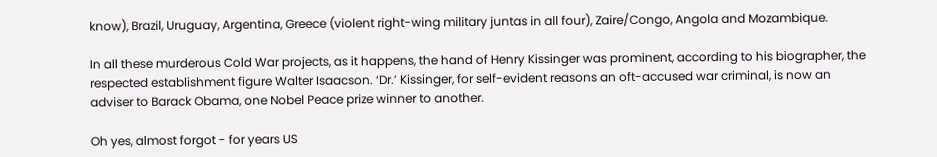know), Brazil, Uruguay, Argentina, Greece (violent right-wing military juntas in all four), Zaire/Congo, Angola and Mozambique.

In all these murderous Cold War projects, as it happens, the hand of Henry Kissinger was prominent, according to his biographer, the respected establishment figure Walter Isaacson. ‘Dr.’ Kissinger, for self-evident reasons an oft-accused war criminal, is now an adviser to Barack Obama, one Nobel Peace prize winner to another.

Oh yes, almost forgot - for years US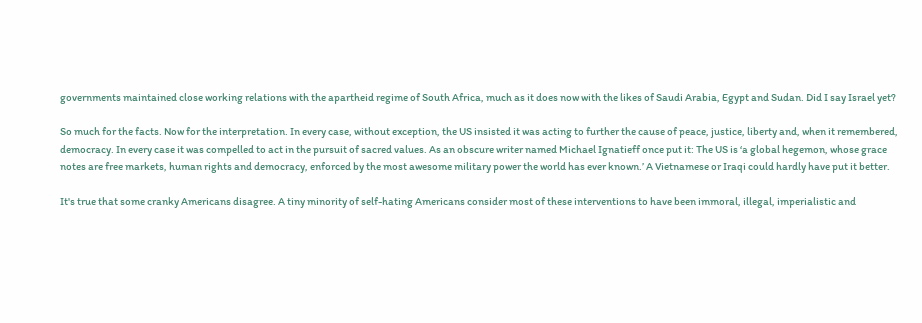governments maintained close working relations with the apartheid regime of South Africa, much as it does now with the likes of Saudi Arabia, Egypt and Sudan. Did I say Israel yet?

So much for the facts. Now for the interpretation. In every case, without exception, the US insisted it was acting to further the cause of peace, justice, liberty and, when it remembered, democracy. In every case it was compelled to act in the pursuit of sacred values. As an obscure writer named Michael Ignatieff once put it: The US is ‘a global hegemon, whose grace notes are free markets, human rights and democracy, enforced by the most awesome military power the world has ever known.’ A Vietnamese or Iraqi could hardly have put it better.

It's true that some cranky Americans disagree. A tiny minority of self-hating Americans consider most of these interventions to have been immoral, illegal, imperialistic and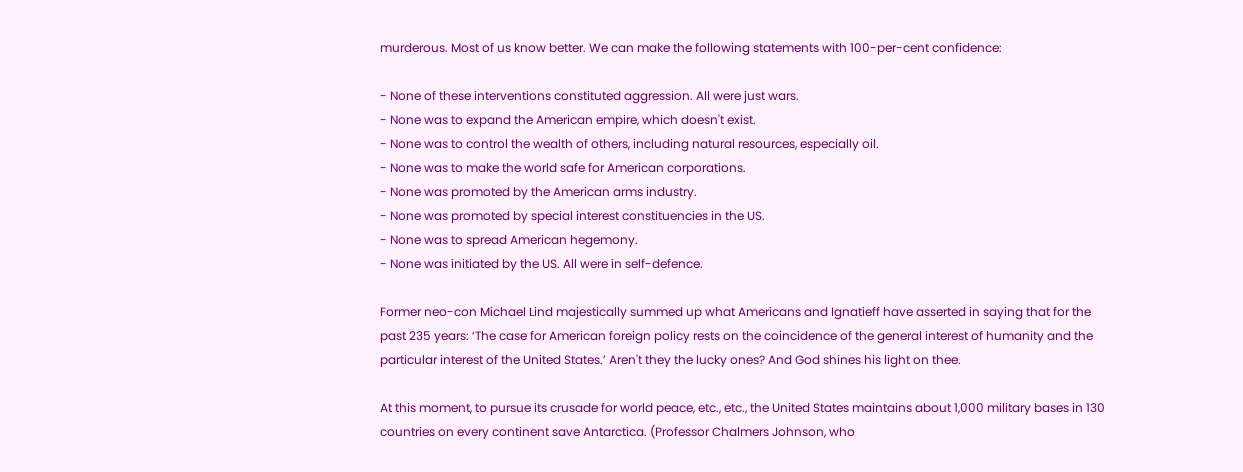murderous. Most of us know better. We can make the following statements with 100-per-cent confidence:

- None of these interventions constituted aggression. All were just wars.
- None was to expand the American empire, which doesn't exist.
- None was to control the wealth of others, including natural resources, especially oil.
- None was to make the world safe for American corporations.
- None was promoted by the American arms industry.
- None was promoted by special interest constituencies in the US.
- None was to spread American hegemony.
- None was initiated by the US. All were in self-defence.

Former neo-con Michael Lind majestically summed up what Americans and Ignatieff have asserted in saying that for the past 235 years: ‘The case for American foreign policy rests on the coincidence of the general interest of humanity and the particular interest of the United States.’ Aren't they the lucky ones? And God shines his light on thee.

At this moment, to pursue its crusade for world peace, etc., etc., the United States maintains about 1,000 military bases in 130 countries on every continent save Antarctica. (Professor Chalmers Johnson, who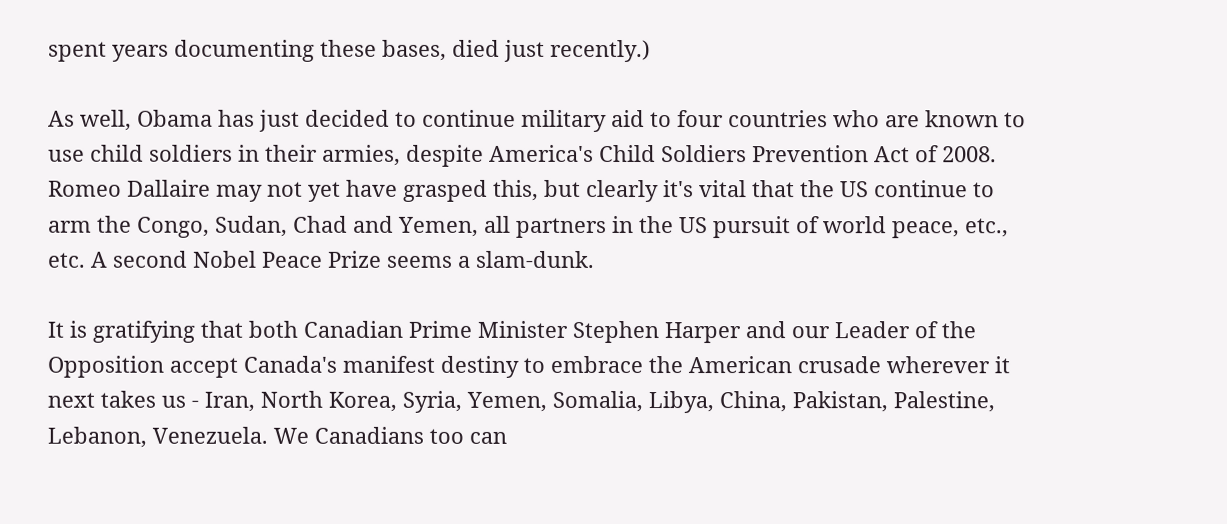spent years documenting these bases, died just recently.)

As well, Obama has just decided to continue military aid to four countries who are known to use child soldiers in their armies, despite America's Child Soldiers Prevention Act of 2008. Romeo Dallaire may not yet have grasped this, but clearly it's vital that the US continue to arm the Congo, Sudan, Chad and Yemen, all partners in the US pursuit of world peace, etc., etc. A second Nobel Peace Prize seems a slam-dunk.

It is gratifying that both Canadian Prime Minister Stephen Harper and our Leader of the Opposition accept Canada's manifest destiny to embrace the American crusade wherever it next takes us - Iran, North Korea, Syria, Yemen, Somalia, Libya, China, Pakistan, Palestine, Lebanon, Venezuela. We Canadians too can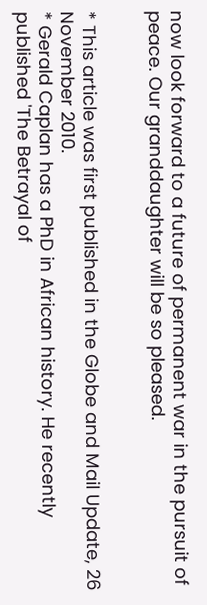now look forward to a future of permanent war in the pursuit of peace. Our granddaughter will be so pleased.


* This article was first published in the Globe and Mail Update, 26 November 2010.
* Gerald Caplan has a PhD in African history. He recently published 'The Betrayal of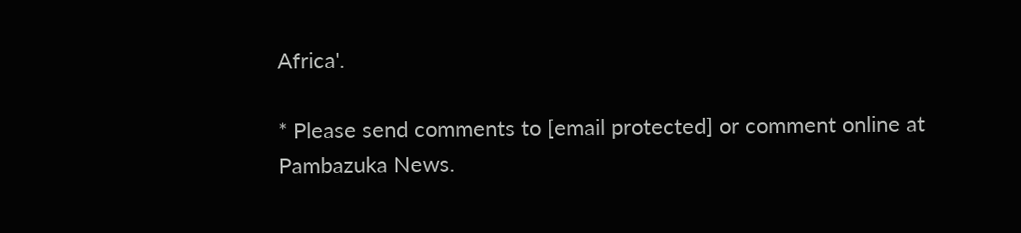Africa'.

* Please send comments to [email protected] or comment online at Pambazuka News.